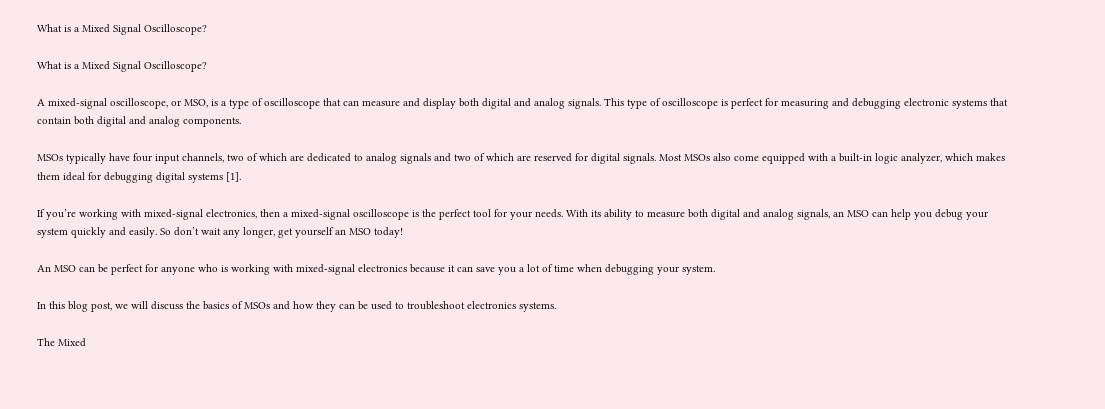What is a Mixed Signal Oscilloscope?

What is a Mixed Signal Oscilloscope?

A mixed-signal oscilloscope, or MSO, is a type of oscilloscope that can measure and display both digital and analog signals. This type of oscilloscope is perfect for measuring and debugging electronic systems that contain both digital and analog components.

MSOs typically have four input channels, two of which are dedicated to analog signals and two of which are reserved for digital signals. Most MSOs also come equipped with a built-in logic analyzer, which makes them ideal for debugging digital systems [1].

If you’re working with mixed-signal electronics, then a mixed-signal oscilloscope is the perfect tool for your needs. With its ability to measure both digital and analog signals, an MSO can help you debug your system quickly and easily. So don’t wait any longer, get yourself an MSO today!

An MSO can be perfect for anyone who is working with mixed-signal electronics because it can save you a lot of time when debugging your system.

In this blog post, we will discuss the basics of MSOs and how they can be used to troubleshoot electronics systems.

The Mixed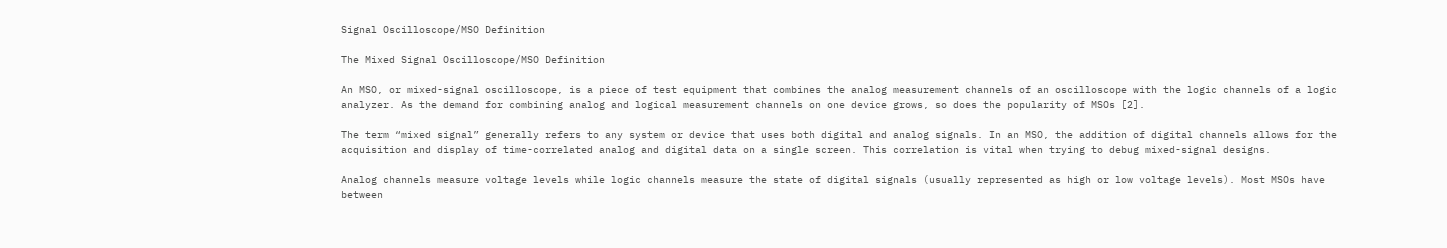Signal Oscilloscope/MSO Definition

The Mixed Signal Oscilloscope/MSO Definition

An MSO, or mixed-signal oscilloscope, is a piece of test equipment that combines the analog measurement channels of an oscilloscope with the logic channels of a logic analyzer. As the demand for combining analog and logical measurement channels on one device grows, so does the popularity of MSOs [2].

The term “mixed signal” generally refers to any system or device that uses both digital and analog signals. In an MSO, the addition of digital channels allows for the acquisition and display of time-correlated analog and digital data on a single screen. This correlation is vital when trying to debug mixed-signal designs.

Analog channels measure voltage levels while logic channels measure the state of digital signals (usually represented as high or low voltage levels). Most MSOs have between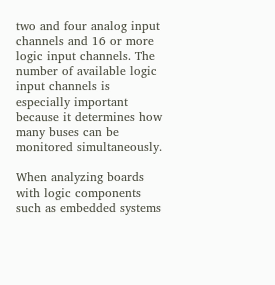two and four analog input channels and 16 or more logic input channels. The number of available logic input channels is especially important because it determines how many buses can be monitored simultaneously.

When analyzing boards with logic components such as embedded systems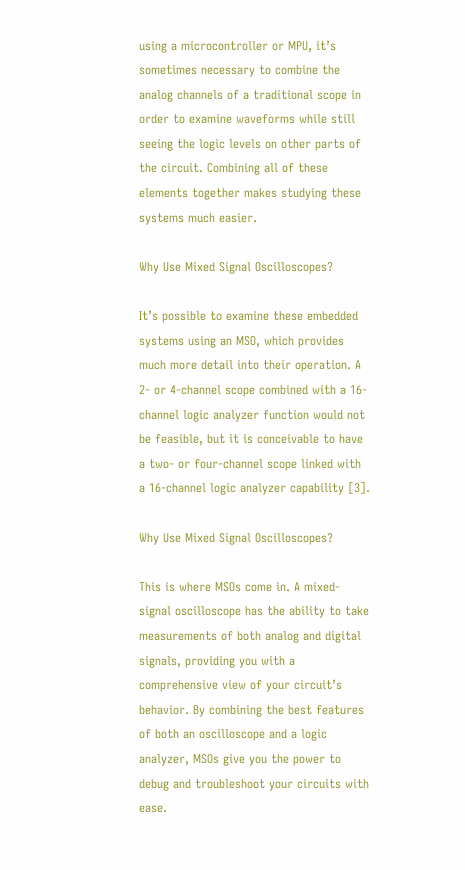using a microcontroller or MPU, it’s sometimes necessary to combine the analog channels of a traditional scope in order to examine waveforms while still seeing the logic levels on other parts of the circuit. Combining all of these elements together makes studying these systems much easier.

Why Use Mixed Signal Oscilloscopes?

It’s possible to examine these embedded systems using an MSO, which provides much more detail into their operation. A 2- or 4-channel scope combined with a 16-channel logic analyzer function would not be feasible, but it is conceivable to have a two- or four-channel scope linked with a 16-channel logic analyzer capability [3].

Why Use Mixed Signal Oscilloscopes?

This is where MSOs come in. A mixed-signal oscilloscope has the ability to take measurements of both analog and digital signals, providing you with a comprehensive view of your circuit’s behavior. By combining the best features of both an oscilloscope and a logic analyzer, MSOs give you the power to debug and troubleshoot your circuits with ease.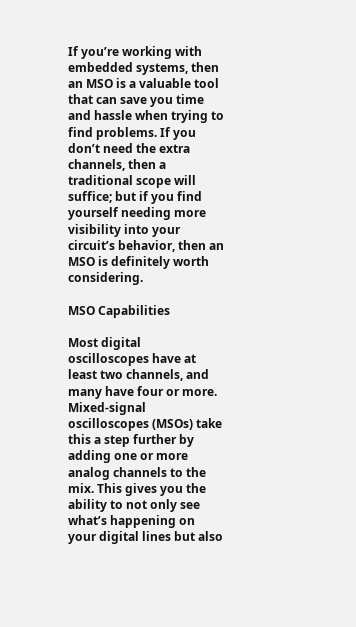If you’re working with embedded systems, then an MSO is a valuable tool that can save you time and hassle when trying to find problems. If you don’t need the extra channels, then a traditional scope will suffice; but if you find yourself needing more visibility into your circuit’s behavior, then an MSO is definitely worth considering.

MSO Capabilities

Most digital oscilloscopes have at least two channels, and many have four or more. Mixed-signal oscilloscopes (MSOs) take this a step further by adding one or more analog channels to the mix. This gives you the ability to not only see what’s happening on your digital lines but also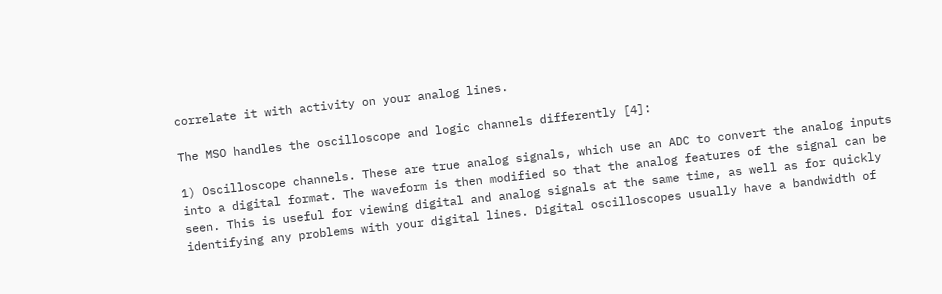correlate it with activity on your analog lines.

The MSO handles the oscilloscope and logic channels differently [4]:

1) Oscilloscope channels. These are true analog signals, which use an ADC to convert the analog inputs into a digital format. The waveform is then modified so that the analog features of the signal can be seen. This is useful for viewing digital and analog signals at the same time, as well as for quickly identifying any problems with your digital lines. Digital oscilloscopes usually have a bandwidth of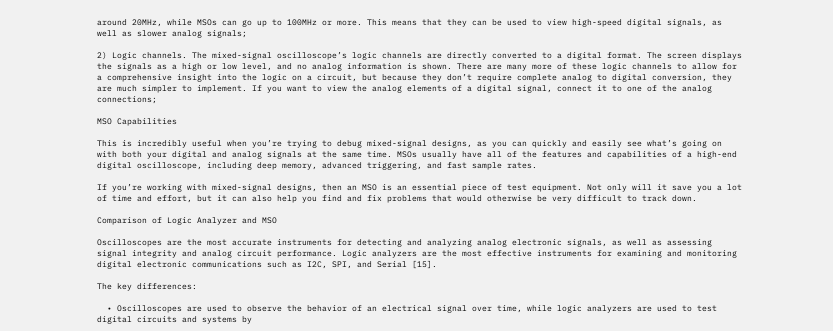around 20MHz, while MSOs can go up to 100MHz or more. This means that they can be used to view high-speed digital signals, as well as slower analog signals;

2) Logic channels. The mixed-signal oscilloscope’s logic channels are directly converted to a digital format. The screen displays the signals as a high or low level, and no analog information is shown. There are many more of these logic channels to allow for a comprehensive insight into the logic on a circuit, but because they don’t require complete analog to digital conversion, they are much simpler to implement. If you want to view the analog elements of a digital signal, connect it to one of the analog connections;

MSO Capabilities

This is incredibly useful when you’re trying to debug mixed-signal designs, as you can quickly and easily see what’s going on with both your digital and analog signals at the same time. MSOs usually have all of the features and capabilities of a high-end digital oscilloscope, including deep memory, advanced triggering, and fast sample rates.

If you’re working with mixed-signal designs, then an MSO is an essential piece of test equipment. Not only will it save you a lot of time and effort, but it can also help you find and fix problems that would otherwise be very difficult to track down.

Comparison of Logic Analyzer and MSO

Oscilloscopes are the most accurate instruments for detecting and analyzing analog electronic signals, as well as assessing signal integrity and analog circuit performance. Logic analyzers are the most effective instruments for examining and monitoring digital electronic communications such as I2C, SPI, and Serial [15].

The key differences:

  • Oscilloscopes are used to observe the behavior of an electrical signal over time, while logic analyzers are used to test digital circuits and systems by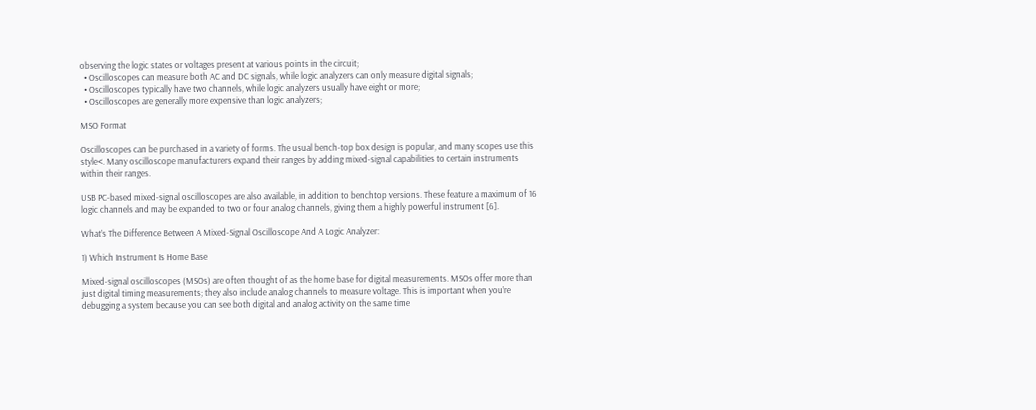observing the logic states or voltages present at various points in the circuit;
  • Oscilloscopes can measure both AC and DC signals, while logic analyzers can only measure digital signals;
  • Oscilloscopes typically have two channels, while logic analyzers usually have eight or more;
  • Oscilloscopes are generally more expensive than logic analyzers;

MSO Format

Oscilloscopes can be purchased in a variety of forms. The usual bench-top box design is popular, and many scopes use this style<. Many oscilloscope manufacturers expand their ranges by adding mixed-signal capabilities to certain instruments within their ranges.

USB PC-based mixed-signal oscilloscopes are also available, in addition to benchtop versions. These feature a maximum of 16 logic channels and may be expanded to two or four analog channels, giving them a highly powerful instrument [6].

What’s The Difference Between A Mixed-Signal Oscilloscope And A Logic Analyzer:

1) Which Instrument Is Home Base

Mixed-signal oscilloscopes (MSOs) are often thought of as the home base for digital measurements. MSOs offer more than just digital timing measurements; they also include analog channels to measure voltage. This is important when you’re debugging a system because you can see both digital and analog activity on the same time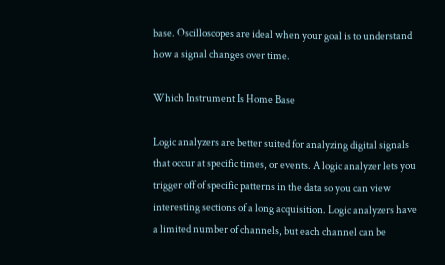base. Oscilloscopes are ideal when your goal is to understand how a signal changes over time.

Which Instrument Is Home Base

Logic analyzers are better suited for analyzing digital signals that occur at specific times, or events. A logic analyzer lets you trigger off of specific patterns in the data so you can view interesting sections of a long acquisition. Logic analyzers have a limited number of channels, but each channel can be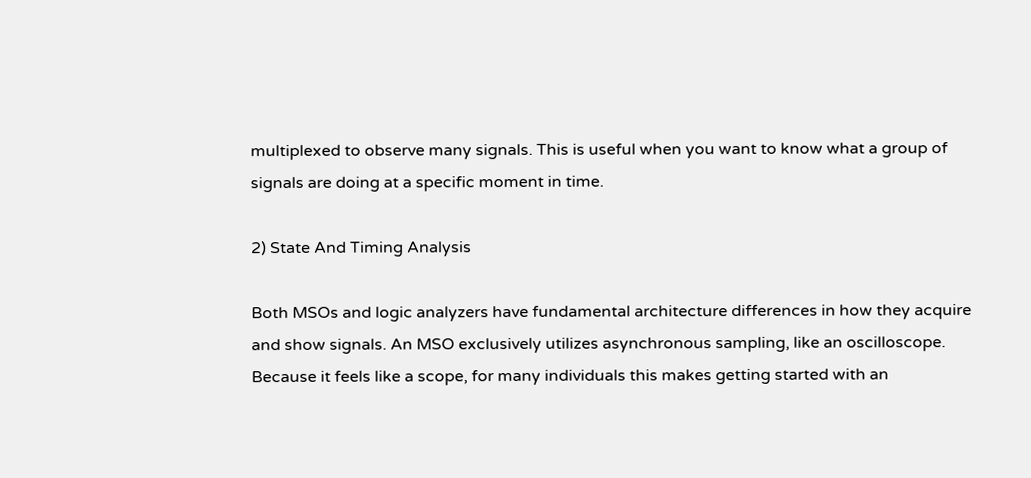multiplexed to observe many signals. This is useful when you want to know what a group of signals are doing at a specific moment in time.

2) State And Timing Analysis

Both MSOs and logic analyzers have fundamental architecture differences in how they acquire and show signals. An MSO exclusively utilizes asynchronous sampling, like an oscilloscope. Because it feels like a scope, for many individuals this makes getting started with an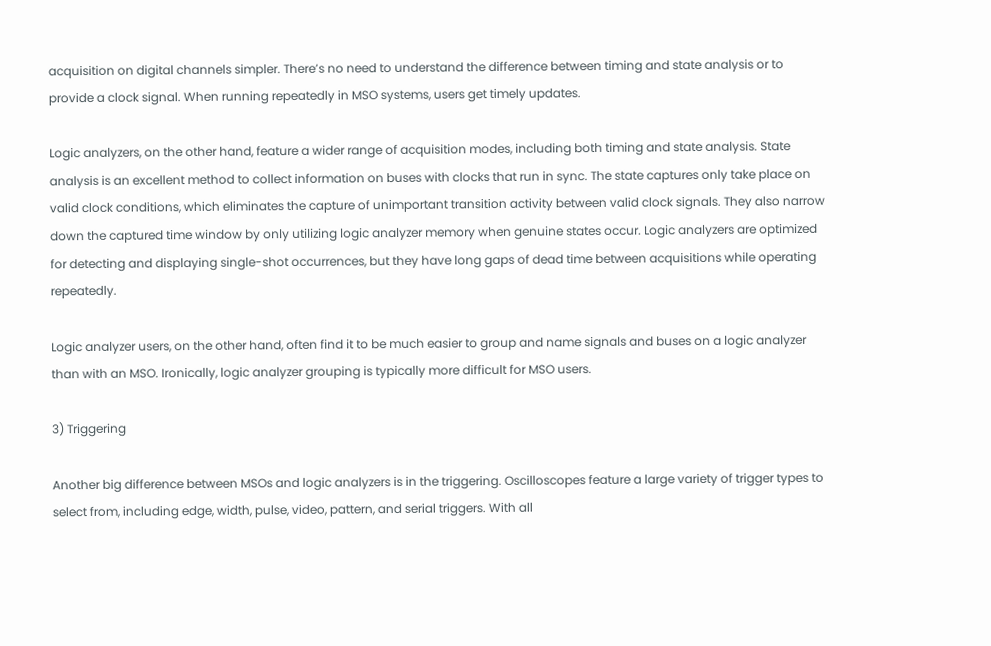acquisition on digital channels simpler. There’s no need to understand the difference between timing and state analysis or to provide a clock signal. When running repeatedly in MSO systems, users get timely updates.

Logic analyzers, on the other hand, feature a wider range of acquisition modes, including both timing and state analysis. State analysis is an excellent method to collect information on buses with clocks that run in sync. The state captures only take place on valid clock conditions, which eliminates the capture of unimportant transition activity between valid clock signals. They also narrow down the captured time window by only utilizing logic analyzer memory when genuine states occur. Logic analyzers are optimized for detecting and displaying single-shot occurrences, but they have long gaps of dead time between acquisitions while operating repeatedly.

Logic analyzer users, on the other hand, often find it to be much easier to group and name signals and buses on a logic analyzer than with an MSO. Ironically, logic analyzer grouping is typically more difficult for MSO users.

3) Triggering

Another big difference between MSOs and logic analyzers is in the triggering. Oscilloscopes feature a large variety of trigger types to select from, including edge, width, pulse, video, pattern, and serial triggers. With all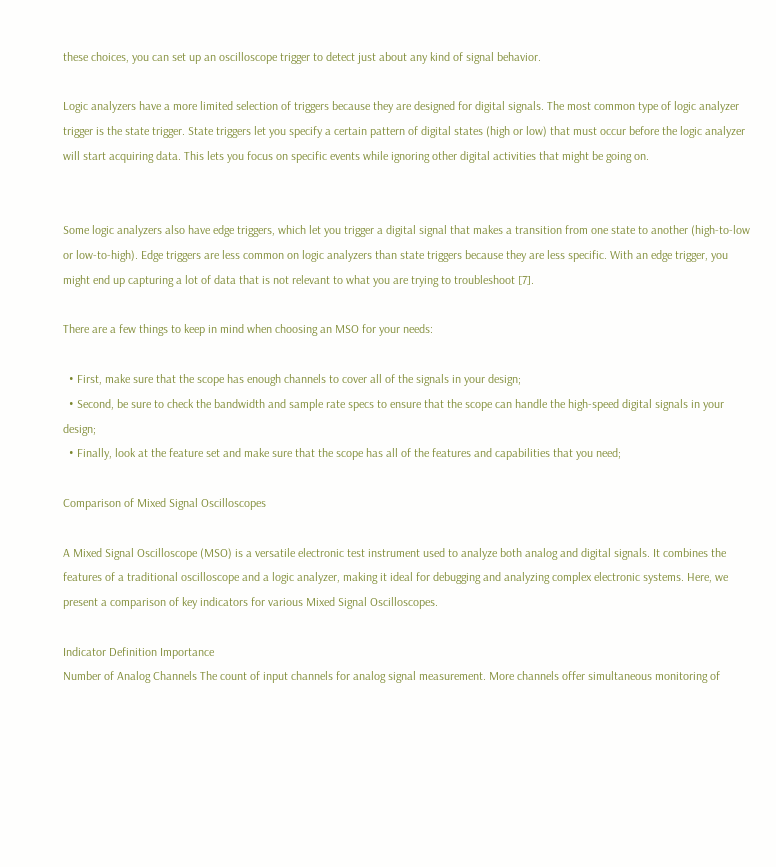these choices, you can set up an oscilloscope trigger to detect just about any kind of signal behavior.

Logic analyzers have a more limited selection of triggers because they are designed for digital signals. The most common type of logic analyzer trigger is the state trigger. State triggers let you specify a certain pattern of digital states (high or low) that must occur before the logic analyzer will start acquiring data. This lets you focus on specific events while ignoring other digital activities that might be going on.


Some logic analyzers also have edge triggers, which let you trigger a digital signal that makes a transition from one state to another (high-to-low or low-to-high). Edge triggers are less common on logic analyzers than state triggers because they are less specific. With an edge trigger, you might end up capturing a lot of data that is not relevant to what you are trying to troubleshoot [7].

There are a few things to keep in mind when choosing an MSO for your needs:

  • First, make sure that the scope has enough channels to cover all of the signals in your design;
  • Second, be sure to check the bandwidth and sample rate specs to ensure that the scope can handle the high-speed digital signals in your design;
  • Finally, look at the feature set and make sure that the scope has all of the features and capabilities that you need;

Comparison of Mixed Signal Oscilloscopes

A Mixed Signal Oscilloscope (MSO) is a versatile electronic test instrument used to analyze both analog and digital signals. It combines the features of a traditional oscilloscope and a logic analyzer, making it ideal for debugging and analyzing complex electronic systems. Here, we present a comparison of key indicators for various Mixed Signal Oscilloscopes.

Indicator Definition Importance
Number of Analog Channels The count of input channels for analog signal measurement. More channels offer simultaneous monitoring of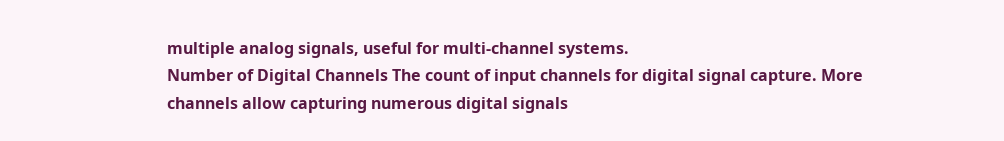multiple analog signals, useful for multi-channel systems.
Number of Digital Channels The count of input channels for digital signal capture. More channels allow capturing numerous digital signals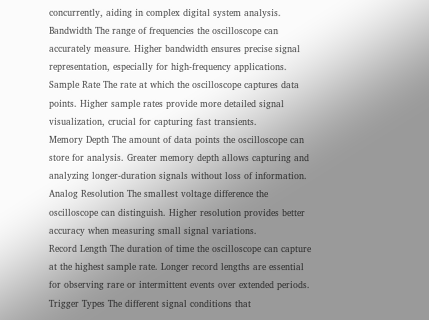concurrently, aiding in complex digital system analysis.
Bandwidth The range of frequencies the oscilloscope can accurately measure. Higher bandwidth ensures precise signal representation, especially for high-frequency applications.
Sample Rate The rate at which the oscilloscope captures data points. Higher sample rates provide more detailed signal visualization, crucial for capturing fast transients.
Memory Depth The amount of data points the oscilloscope can store for analysis. Greater memory depth allows capturing and analyzing longer-duration signals without loss of information.
Analog Resolution The smallest voltage difference the oscilloscope can distinguish. Higher resolution provides better accuracy when measuring small signal variations.
Record Length The duration of time the oscilloscope can capture at the highest sample rate. Longer record lengths are essential for observing rare or intermittent events over extended periods.
Trigger Types The different signal conditions that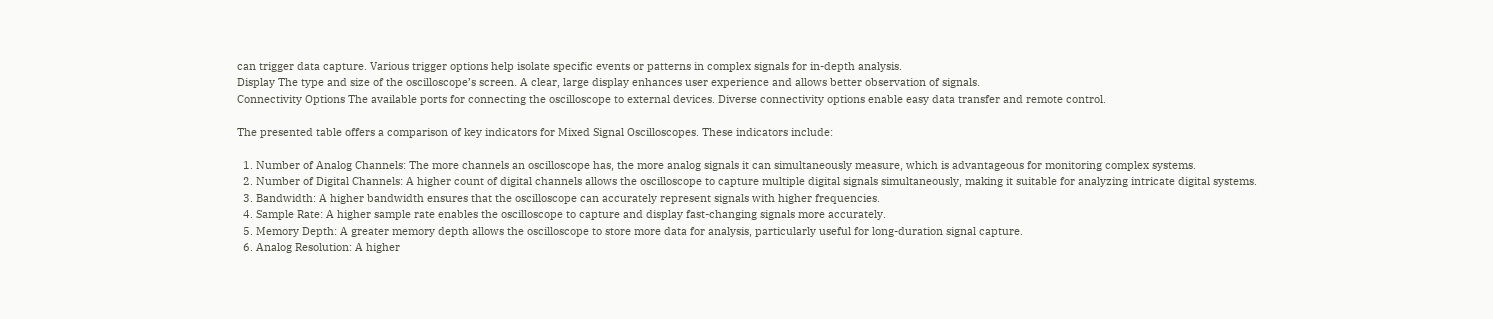can trigger data capture. Various trigger options help isolate specific events or patterns in complex signals for in-depth analysis.
Display The type and size of the oscilloscope’s screen. A clear, large display enhances user experience and allows better observation of signals.
Connectivity Options The available ports for connecting the oscilloscope to external devices. Diverse connectivity options enable easy data transfer and remote control.

The presented table offers a comparison of key indicators for Mixed Signal Oscilloscopes. These indicators include:

  1. Number of Analog Channels: The more channels an oscilloscope has, the more analog signals it can simultaneously measure, which is advantageous for monitoring complex systems.
  2. Number of Digital Channels: A higher count of digital channels allows the oscilloscope to capture multiple digital signals simultaneously, making it suitable for analyzing intricate digital systems.
  3. Bandwidth: A higher bandwidth ensures that the oscilloscope can accurately represent signals with higher frequencies.
  4. Sample Rate: A higher sample rate enables the oscilloscope to capture and display fast-changing signals more accurately.
  5. Memory Depth: A greater memory depth allows the oscilloscope to store more data for analysis, particularly useful for long-duration signal capture.
  6. Analog Resolution: A higher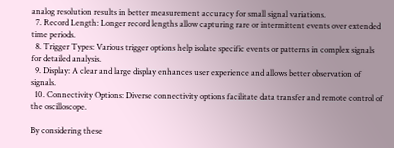analog resolution results in better measurement accuracy for small signal variations.
  7. Record Length: Longer record lengths allow capturing rare or intermittent events over extended time periods.
  8. Trigger Types: Various trigger options help isolate specific events or patterns in complex signals for detailed analysis.
  9. Display: A clear and large display enhances user experience and allows better observation of signals.
  10. Connectivity Options: Diverse connectivity options facilitate data transfer and remote control of the oscilloscope.

By considering these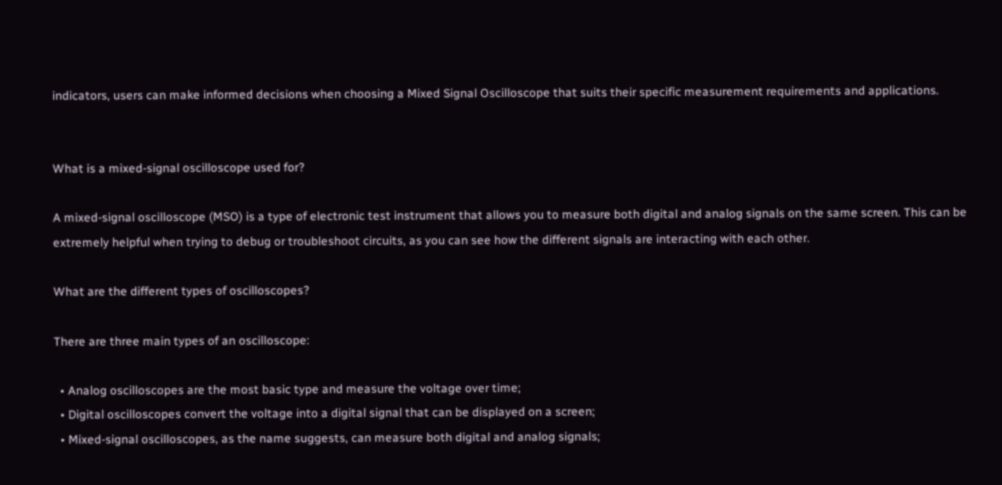indicators, users can make informed decisions when choosing a Mixed Signal Oscilloscope that suits their specific measurement requirements and applications.


What is a mixed-signal oscilloscope used for?

A mixed-signal oscilloscope (MSO) is a type of electronic test instrument that allows you to measure both digital and analog signals on the same screen. This can be extremely helpful when trying to debug or troubleshoot circuits, as you can see how the different signals are interacting with each other.

What are the different types of oscilloscopes?

There are three main types of an oscilloscope:

  • Analog oscilloscopes are the most basic type and measure the voltage over time;
  • Digital oscilloscopes convert the voltage into a digital signal that can be displayed on a screen;
  • Mixed-signal oscilloscopes, as the name suggests, can measure both digital and analog signals;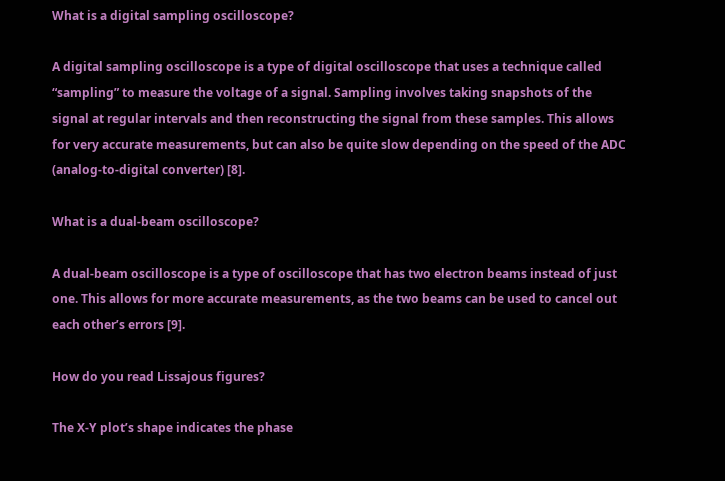What is a digital sampling oscilloscope?

A digital sampling oscilloscope is a type of digital oscilloscope that uses a technique called “sampling” to measure the voltage of a signal. Sampling involves taking snapshots of the signal at regular intervals and then reconstructing the signal from these samples. This allows for very accurate measurements, but can also be quite slow depending on the speed of the ADC (analog-to-digital converter) [8].

What is a dual-beam oscilloscope?

A dual-beam oscilloscope is a type of oscilloscope that has two electron beams instead of just one. This allows for more accurate measurements, as the two beams can be used to cancel out each other’s errors [9].

How do you read Lissajous figures?

The X-Y plot’s shape indicates the phase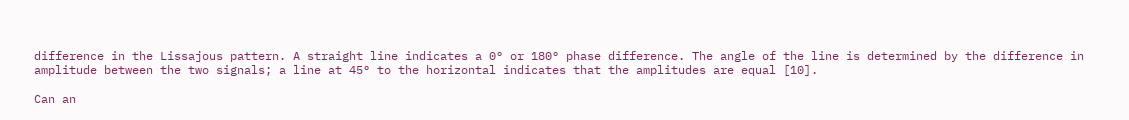difference in the Lissajous pattern. A straight line indicates a 0° or 180° phase difference. The angle of the line is determined by the difference in amplitude between the two signals; a line at 45° to the horizontal indicates that the amplitudes are equal [10].

Can an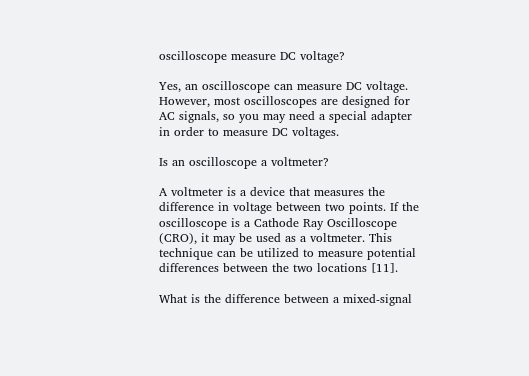oscilloscope measure DC voltage?

Yes, an oscilloscope can measure DC voltage. However, most oscilloscopes are designed for AC signals, so you may need a special adapter in order to measure DC voltages.

Is an oscilloscope a voltmeter?

A voltmeter is a device that measures the difference in voltage between two points. If the oscilloscope is a Cathode Ray Oscilloscope (CRO), it may be used as a voltmeter. This technique can be utilized to measure potential differences between the two locations [11].

What is the difference between a mixed-signal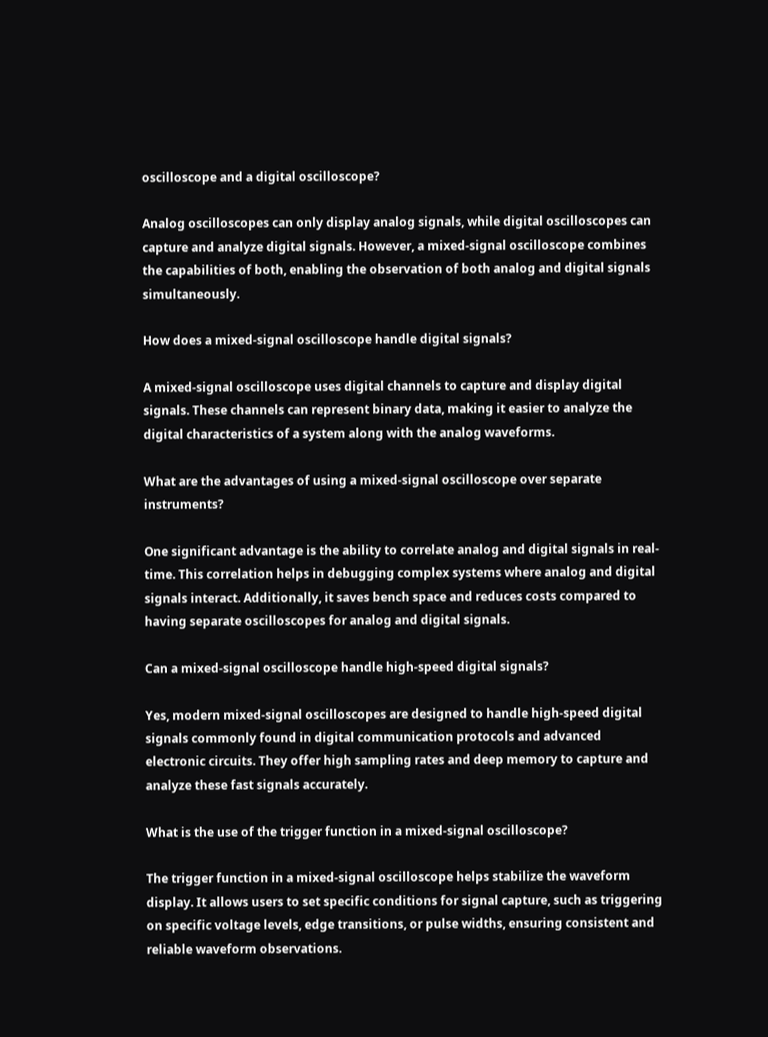oscilloscope and a digital oscilloscope?

Analog oscilloscopes can only display analog signals, while digital oscilloscopes can capture and analyze digital signals. However, a mixed-signal oscilloscope combines the capabilities of both, enabling the observation of both analog and digital signals simultaneously.

How does a mixed-signal oscilloscope handle digital signals?

A mixed-signal oscilloscope uses digital channels to capture and display digital signals. These channels can represent binary data, making it easier to analyze the digital characteristics of a system along with the analog waveforms.

What are the advantages of using a mixed-signal oscilloscope over separate instruments?

One significant advantage is the ability to correlate analog and digital signals in real-time. This correlation helps in debugging complex systems where analog and digital signals interact. Additionally, it saves bench space and reduces costs compared to having separate oscilloscopes for analog and digital signals.

Can a mixed-signal oscilloscope handle high-speed digital signals?

Yes, modern mixed-signal oscilloscopes are designed to handle high-speed digital signals commonly found in digital communication protocols and advanced electronic circuits. They offer high sampling rates and deep memory to capture and analyze these fast signals accurately.

What is the use of the trigger function in a mixed-signal oscilloscope?

The trigger function in a mixed-signal oscilloscope helps stabilize the waveform display. It allows users to set specific conditions for signal capture, such as triggering on specific voltage levels, edge transitions, or pulse widths, ensuring consistent and reliable waveform observations.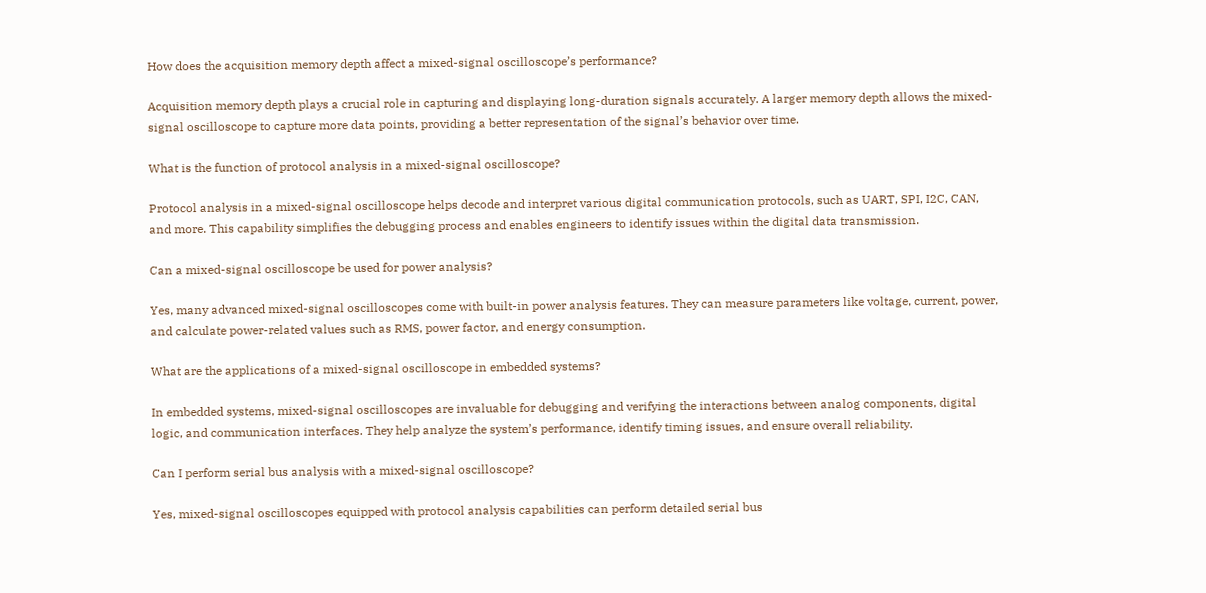How does the acquisition memory depth affect a mixed-signal oscilloscope’s performance?

Acquisition memory depth plays a crucial role in capturing and displaying long-duration signals accurately. A larger memory depth allows the mixed-signal oscilloscope to capture more data points, providing a better representation of the signal’s behavior over time.

What is the function of protocol analysis in a mixed-signal oscilloscope?

Protocol analysis in a mixed-signal oscilloscope helps decode and interpret various digital communication protocols, such as UART, SPI, I2C, CAN, and more. This capability simplifies the debugging process and enables engineers to identify issues within the digital data transmission.

Can a mixed-signal oscilloscope be used for power analysis?

Yes, many advanced mixed-signal oscilloscopes come with built-in power analysis features. They can measure parameters like voltage, current, power, and calculate power-related values such as RMS, power factor, and energy consumption.

What are the applications of a mixed-signal oscilloscope in embedded systems?

In embedded systems, mixed-signal oscilloscopes are invaluable for debugging and verifying the interactions between analog components, digital logic, and communication interfaces. They help analyze the system’s performance, identify timing issues, and ensure overall reliability.

Can I perform serial bus analysis with a mixed-signal oscilloscope?

Yes, mixed-signal oscilloscopes equipped with protocol analysis capabilities can perform detailed serial bus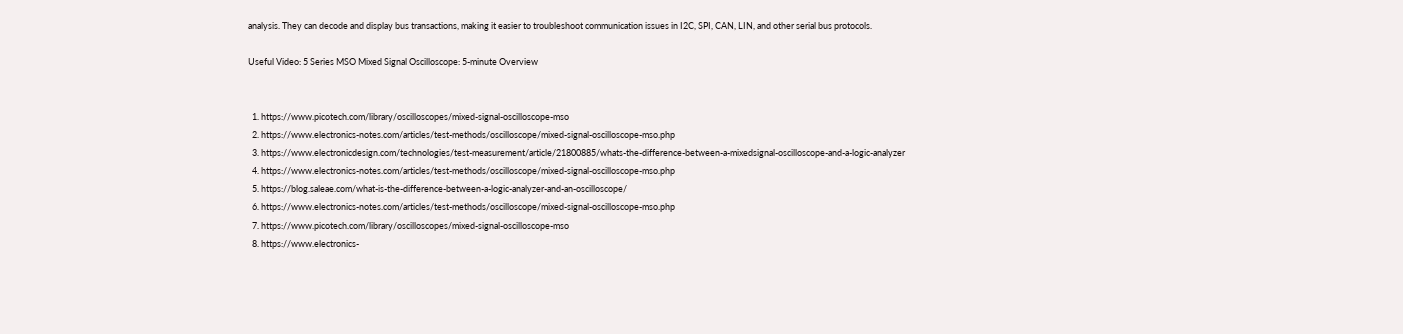analysis. They can decode and display bus transactions, making it easier to troubleshoot communication issues in I2C, SPI, CAN, LIN, and other serial bus protocols.

Useful Video: 5 Series MSO Mixed Signal Oscilloscope: 5-minute Overview


  1. https://www.picotech.com/library/oscilloscopes/mixed-signal-oscilloscope-mso
  2. https://www.electronics-notes.com/articles/test-methods/oscilloscope/mixed-signal-oscilloscope-mso.php
  3. https://www.electronicdesign.com/technologies/test-measurement/article/21800885/whats-the-difference-between-a-mixedsignal-oscilloscope-and-a-logic-analyzer
  4. https://www.electronics-notes.com/articles/test-methods/oscilloscope/mixed-signal-oscilloscope-mso.php
  5. https://blog.saleae.com/what-is-the-difference-between-a-logic-analyzer-and-an-oscilloscope/
  6. https://www.electronics-notes.com/articles/test-methods/oscilloscope/mixed-signal-oscilloscope-mso.php
  7. https://www.picotech.com/library/oscilloscopes/mixed-signal-oscilloscope-mso
  8. https://www.electronics-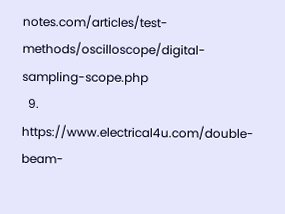notes.com/articles/test-methods/oscilloscope/digital-sampling-scope.php
  9. https://www.electrical4u.com/double-beam-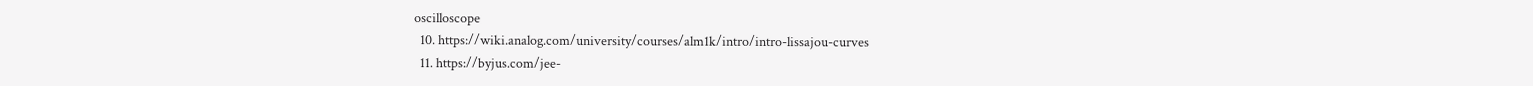oscilloscope
  10. https://wiki.analog.com/university/courses/alm1k/intro/intro-lissajou-curves
  11. https://byjus.com/jee-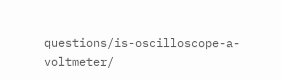questions/is-oscilloscope-a-voltmeter/